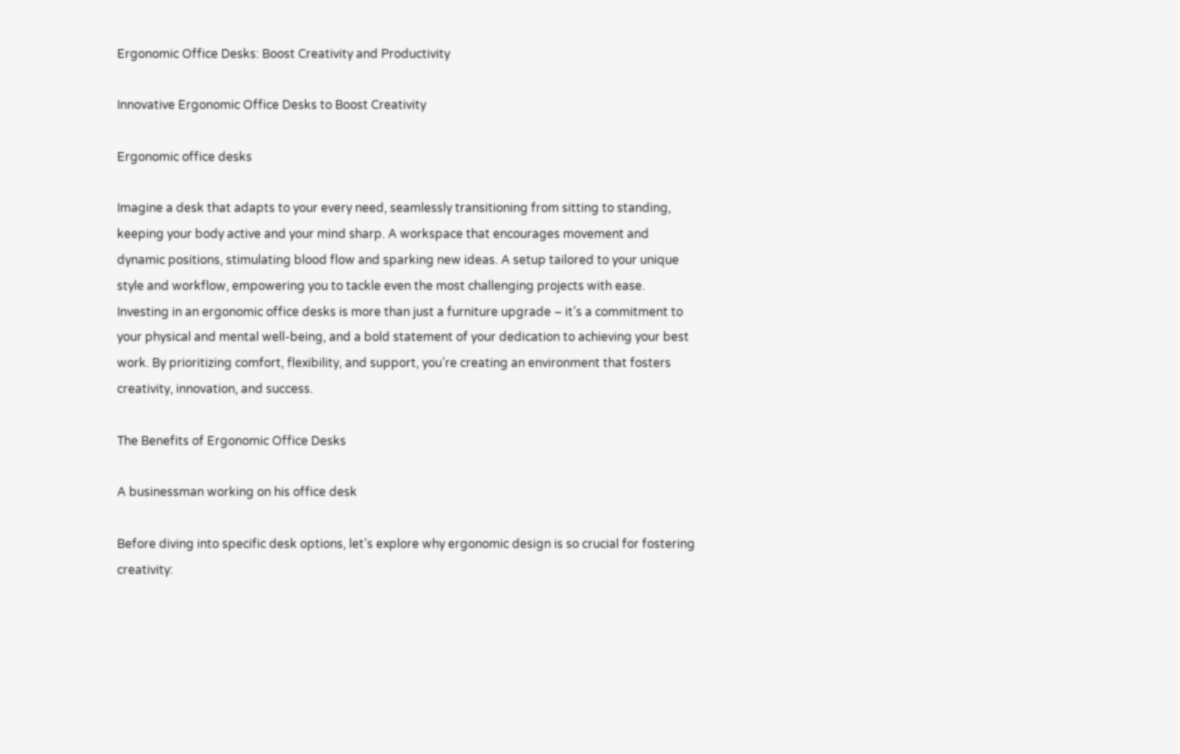Ergonomic Office Desks: Boost Creativity and Productivity

Innovative Ergonomic Office Desks to Boost Creativity

Ergonomic office desks

Imagine a desk that adapts to your every need, seamlessly transitioning from sitting to standing, keeping your body active and your mind sharp. A workspace that encourages movement and dynamic positions, stimulating blood flow and sparking new ideas. A setup tailored to your unique style and workflow, empowering you to tackle even the most challenging projects with ease. Investing in an ergonomic office desks is more than just a furniture upgrade – it’s a commitment to your physical and mental well-being, and a bold statement of your dedication to achieving your best work. By prioritizing comfort, flexibility, and support, you’re creating an environment that fosters creativity, innovation, and success.

The Benefits of Ergonomic Office Desks

A businessman working on his office desk

Before diving into specific desk options, let’s explore why ergonomic design is so crucial for fostering creativity: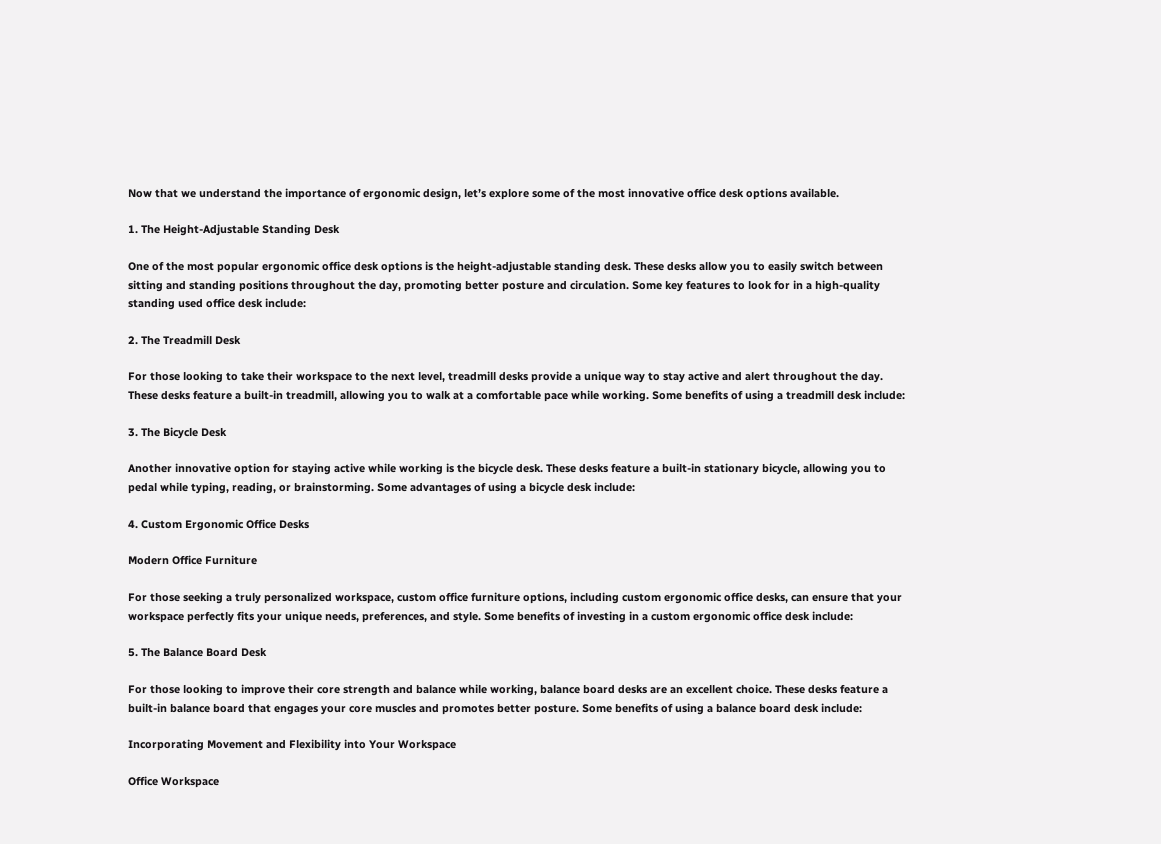Now that we understand the importance of ergonomic design, let’s explore some of the most innovative office desk options available.

1. The Height-Adjustable Standing Desk

One of the most popular ergonomic office desk options is the height-adjustable standing desk. These desks allow you to easily switch between sitting and standing positions throughout the day, promoting better posture and circulation. Some key features to look for in a high-quality standing used office desk include:

2. The Treadmill Desk

For those looking to take their workspace to the next level, treadmill desks provide a unique way to stay active and alert throughout the day. These desks feature a built-in treadmill, allowing you to walk at a comfortable pace while working. Some benefits of using a treadmill desk include:

3. The Bicycle Desk

Another innovative option for staying active while working is the bicycle desk. These desks feature a built-in stationary bicycle, allowing you to pedal while typing, reading, or brainstorming. Some advantages of using a bicycle desk include:

4. Custom Ergonomic Office Desks

Modern Office Furniture

For those seeking a truly personalized workspace, custom office furniture options, including custom ergonomic office desks, can ensure that your workspace perfectly fits your unique needs, preferences, and style. Some benefits of investing in a custom ergonomic office desk include:

5. The Balance Board Desk

For those looking to improve their core strength and balance while working, balance board desks are an excellent choice. These desks feature a built-in balance board that engages your core muscles and promotes better posture. Some benefits of using a balance board desk include:

Incorporating Movement and Flexibility into Your Workspace

Office Workspace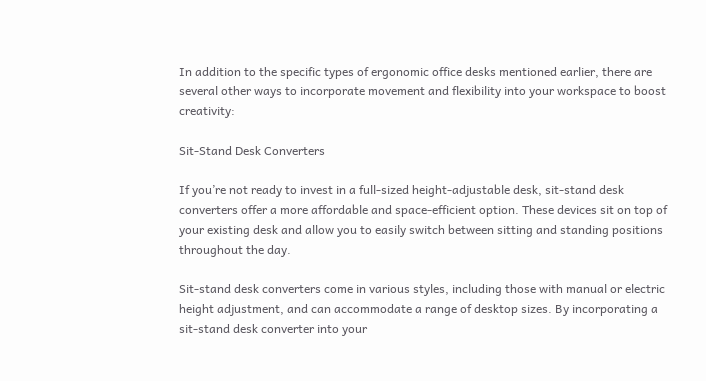In addition to the specific types of ergonomic office desks mentioned earlier, there are several other ways to incorporate movement and flexibility into your workspace to boost creativity:

Sit-Stand Desk Converters

If you’re not ready to invest in a full-sized height-adjustable desk, sit-stand desk converters offer a more affordable and space-efficient option. These devices sit on top of your existing desk and allow you to easily switch between sitting and standing positions throughout the day.

Sit-stand desk converters come in various styles, including those with manual or electric height adjustment, and can accommodate a range of desktop sizes. By incorporating a sit-stand desk converter into your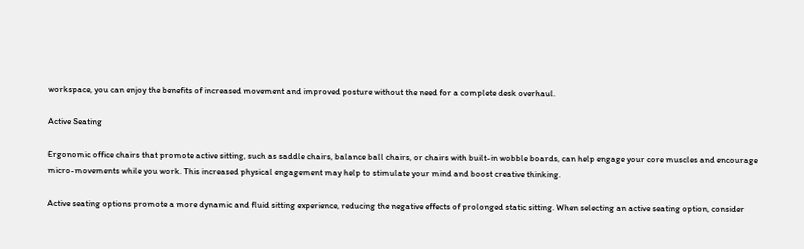workspace, you can enjoy the benefits of increased movement and improved posture without the need for a complete desk overhaul.

Active Seating

Ergonomic office chairs that promote active sitting, such as saddle chairs, balance ball chairs, or chairs with built-in wobble boards, can help engage your core muscles and encourage micro-movements while you work. This increased physical engagement may help to stimulate your mind and boost creative thinking.

Active seating options promote a more dynamic and fluid sitting experience, reducing the negative effects of prolonged static sitting. When selecting an active seating option, consider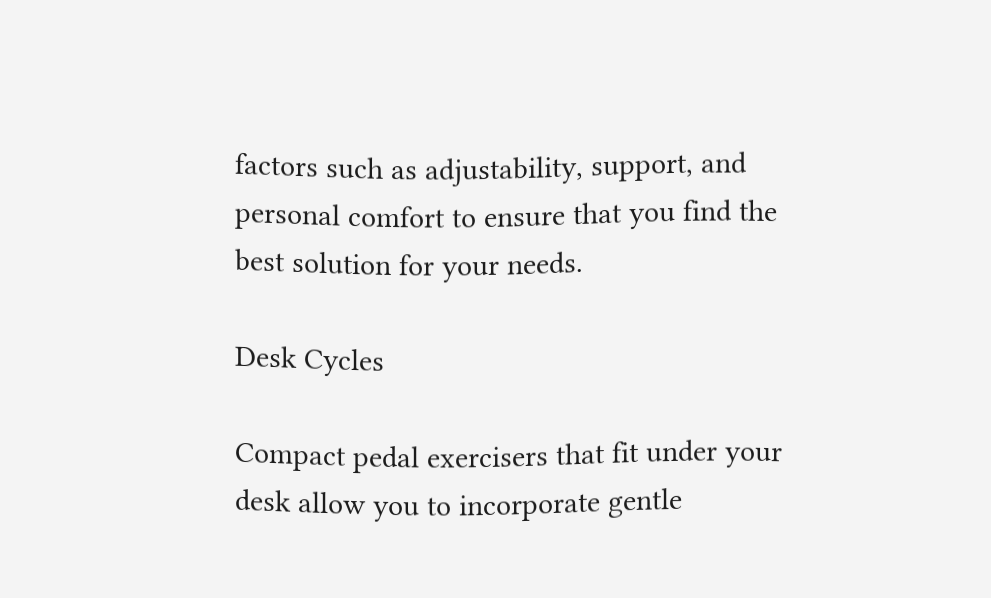factors such as adjustability, support, and personal comfort to ensure that you find the best solution for your needs.

Desk Cycles

Compact pedal exercisers that fit under your desk allow you to incorporate gentle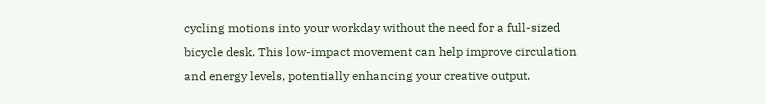cycling motions into your workday without the need for a full-sized bicycle desk. This low-impact movement can help improve circulation and energy levels, potentially enhancing your creative output.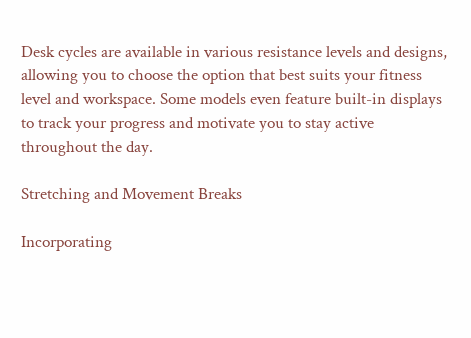Desk cycles are available in various resistance levels and designs, allowing you to choose the option that best suits your fitness level and workspace. Some models even feature built-in displays to track your progress and motivate you to stay active throughout the day.

Stretching and Movement Breaks

Incorporating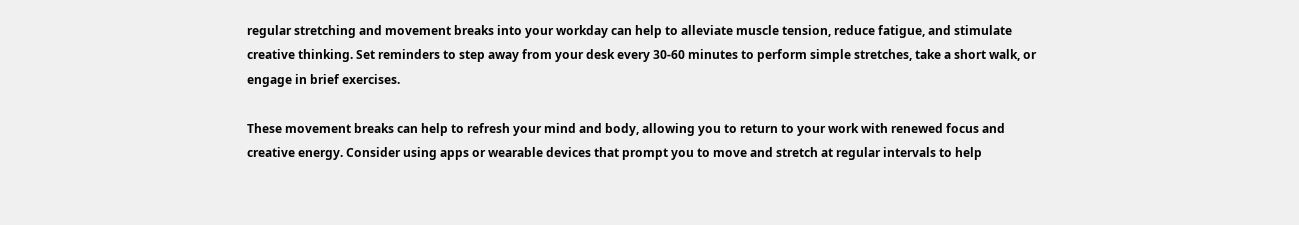regular stretching and movement breaks into your workday can help to alleviate muscle tension, reduce fatigue, and stimulate creative thinking. Set reminders to step away from your desk every 30-60 minutes to perform simple stretches, take a short walk, or engage in brief exercises.

These movement breaks can help to refresh your mind and body, allowing you to return to your work with renewed focus and creative energy. Consider using apps or wearable devices that prompt you to move and stretch at regular intervals to help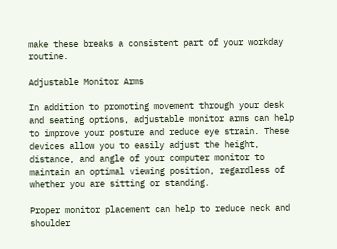make these breaks a consistent part of your workday routine.

Adjustable Monitor Arms

In addition to promoting movement through your desk and seating options, adjustable monitor arms can help to improve your posture and reduce eye strain. These devices allow you to easily adjust the height, distance, and angle of your computer monitor to maintain an optimal viewing position, regardless of whether you are sitting or standing.

Proper monitor placement can help to reduce neck and shoulder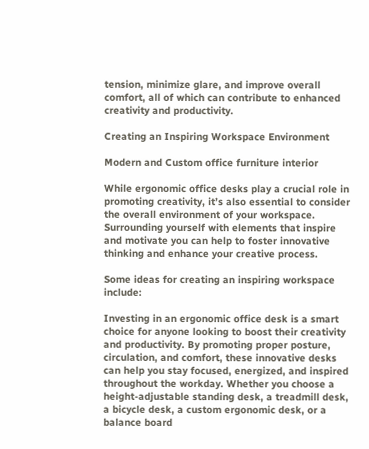tension, minimize glare, and improve overall comfort, all of which can contribute to enhanced creativity and productivity.

Creating an Inspiring Workspace Environment

Modern and Custom office furniture interior

While ergonomic office desks play a crucial role in promoting creativity, it’s also essential to consider the overall environment of your workspace. Surrounding yourself with elements that inspire and motivate you can help to foster innovative thinking and enhance your creative process.

Some ideas for creating an inspiring workspace include:

Investing in an ergonomic office desk is a smart choice for anyone looking to boost their creativity and productivity. By promoting proper posture, circulation, and comfort, these innovative desks can help you stay focused, energized, and inspired throughout the workday. Whether you choose a height-adjustable standing desk, a treadmill desk, a bicycle desk, a custom ergonomic desk, or a balance board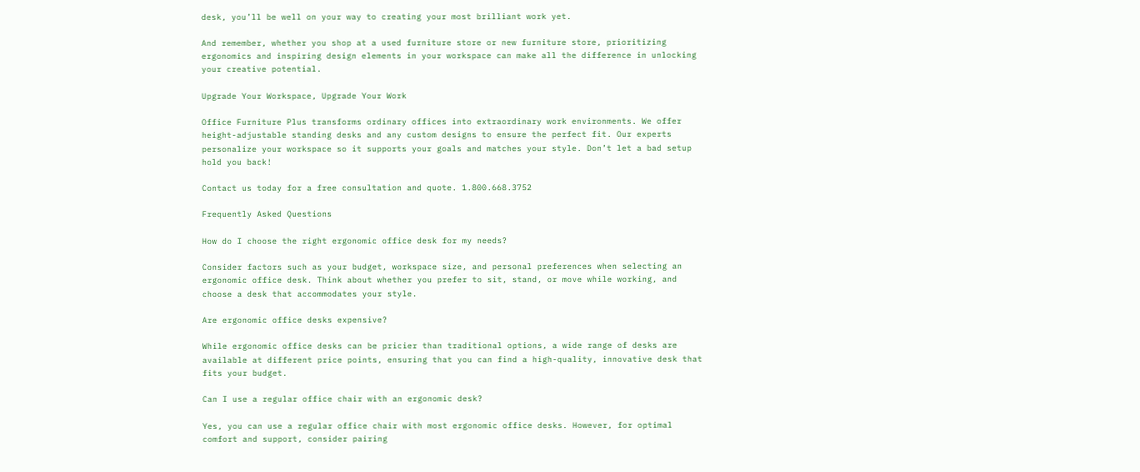desk, you’ll be well on your way to creating your most brilliant work yet.

And remember, whether you shop at a used furniture store or new furniture store, prioritizing ergonomics and inspiring design elements in your workspace can make all the difference in unlocking your creative potential.

Upgrade Your Workspace, Upgrade Your Work

Office Furniture Plus transforms ordinary offices into extraordinary work environments. We offer height-adjustable standing desks and any custom designs to ensure the perfect fit. Our experts personalize your workspace so it supports your goals and matches your style. Don’t let a bad setup hold you back!

Contact us today for a free consultation and quote. 1.800.668.3752

Frequently Asked Questions

How do I choose the right ergonomic office desk for my needs?

Consider factors such as your budget, workspace size, and personal preferences when selecting an ergonomic office desk. Think about whether you prefer to sit, stand, or move while working, and choose a desk that accommodates your style.

Are ergonomic office desks expensive?

While ergonomic office desks can be pricier than traditional options, a wide range of desks are available at different price points, ensuring that you can find a high-quality, innovative desk that fits your budget.

Can I use a regular office chair with an ergonomic desk?

Yes, you can use a regular office chair with most ergonomic office desks. However, for optimal comfort and support, consider pairing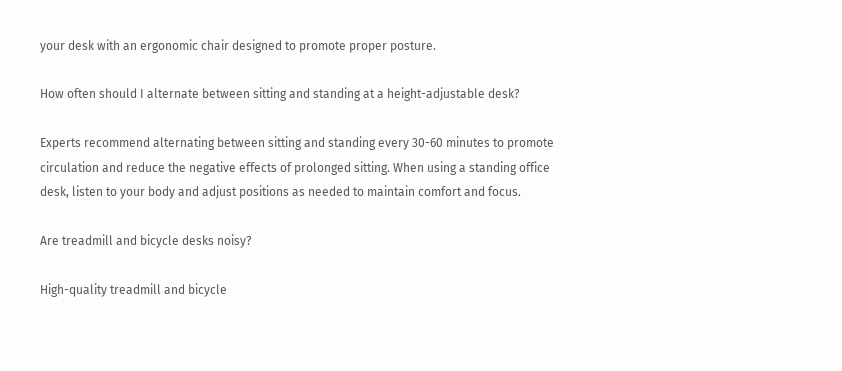your desk with an ergonomic chair designed to promote proper posture.

How often should I alternate between sitting and standing at a height-adjustable desk?

Experts recommend alternating between sitting and standing every 30-60 minutes to promote circulation and reduce the negative effects of prolonged sitting. When using a standing office desk, listen to your body and adjust positions as needed to maintain comfort and focus.

Are treadmill and bicycle desks noisy?

High-quality treadmill and bicycle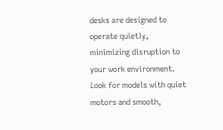desks are designed to operate quietly, minimizing disruption to your work environment. Look for models with quiet motors and smooth,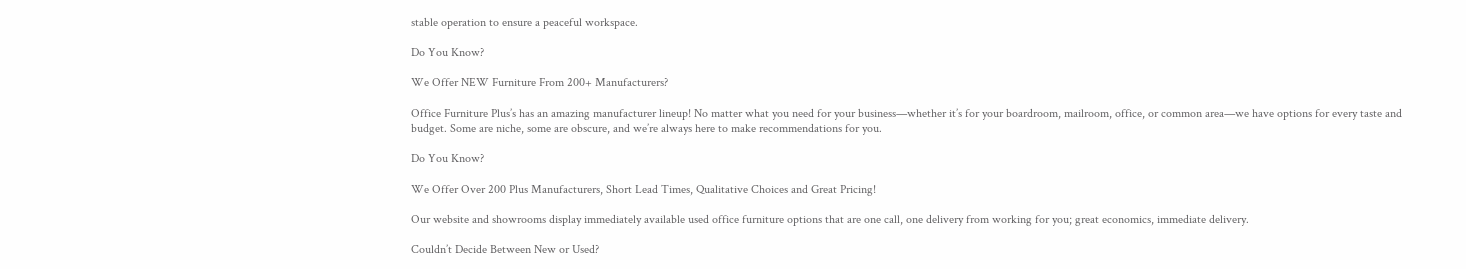stable operation to ensure a peaceful workspace.

Do You Know?

We Offer NEW Furniture From 200+ Manufacturers?

Office Furniture Plus’s has an amazing manufacturer lineup! No matter what you need for your business—whether it’s for your boardroom, mailroom, office, or common area—we have options for every taste and budget. Some are niche, some are obscure, and we’re always here to make recommendations for you.

Do You Know?

We Offer Over 200 Plus Manufacturers, Short Lead Times, Qualitative Choices and Great Pricing!

Our website and showrooms display immediately available used office furniture options that are one call, one delivery from working for you; great economics, immediate delivery.

Couldn’t Decide Between New or Used?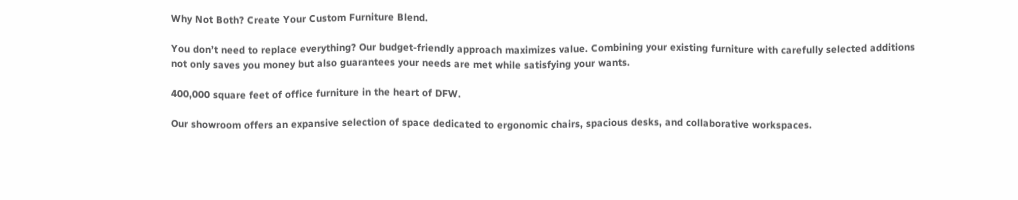Why Not Both? Create Your Custom Furniture Blend.

You don’t need to replace everything? Our budget-friendly approach maximizes value. Combining your existing furniture with carefully selected additions not only saves you money but also guarantees your needs are met while satisfying your wants.

400,000 square feet of office furniture in the heart of DFW.

Our showroom offers an expansive selection of space dedicated to ergonomic chairs, spacious desks, and collaborative workspaces.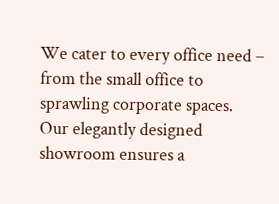We cater to every office need – from the small office to sprawling corporate spaces. Our elegantly designed showroom ensures a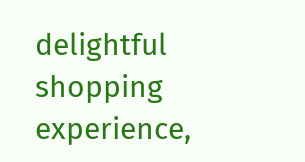delightful shopping experience,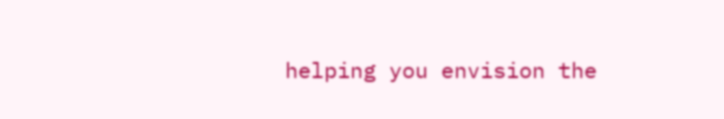helping you envision the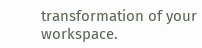transformation of your workspace.